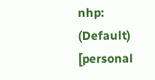nhp: (Default)
[personal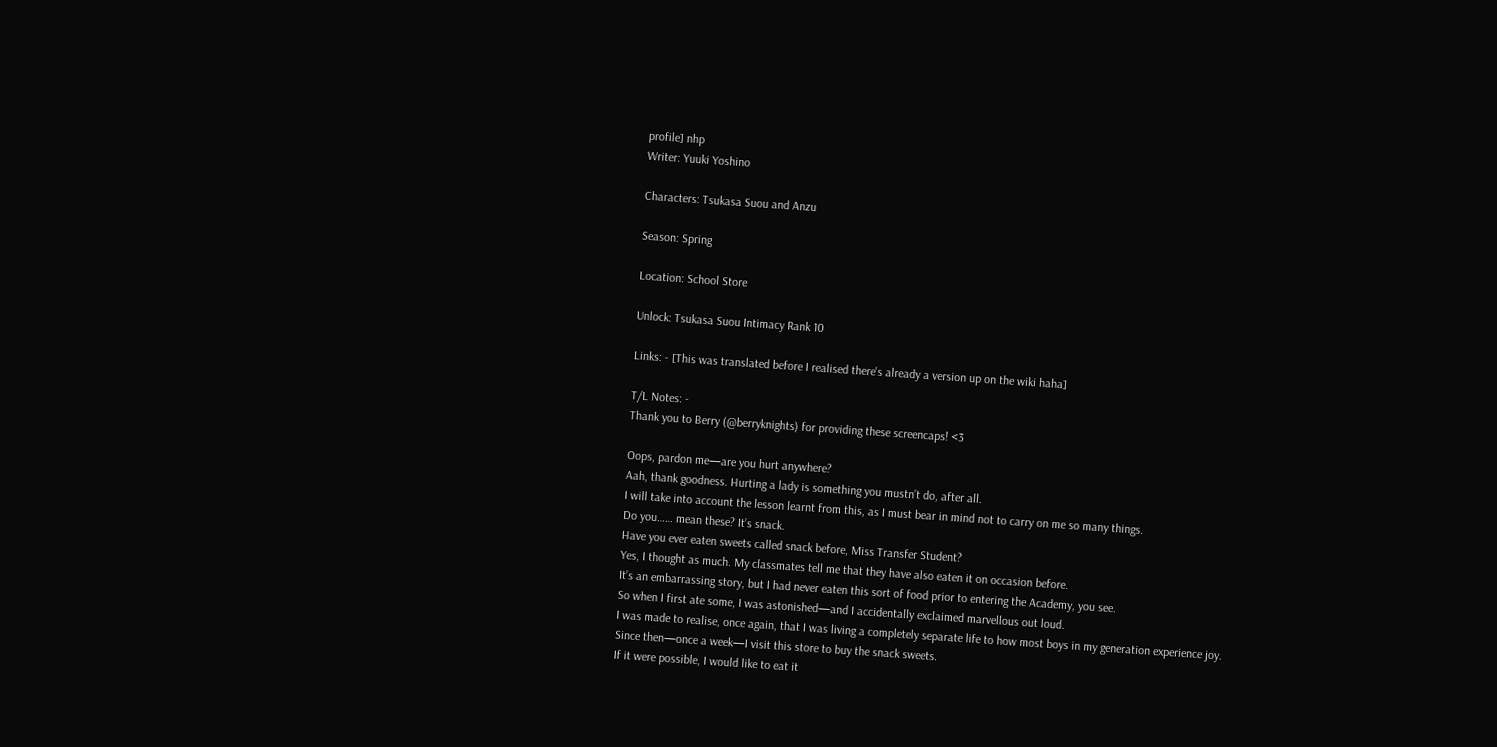profile] nhp
Writer: Yuuki Yoshino

Characters: Tsukasa Suou and Anzu

Season: Spring

Location: School Store

Unlock: Tsukasa Suou Intimacy Rank 10

Links: - [This was translated before I realised there's already a version up on the wiki haha]

T/L Notes: -
Thank you to Berry (@berryknights) for providing these screencaps! <3

Oops, pardon me—are you hurt anywhere?
Aah, thank goodness. Hurting a lady is something you mustn’t do, after all.
I will take into account the lesson learnt from this, as I must bear in mind not to carry on me so many things.
Do you…… mean these? It’s snack.
Have you ever eaten sweets called snack before, Miss Transfer Student?
Yes, I thought as much. My classmates tell me that they have also eaten it on occasion before.
It’s an embarrassing story, but I had never eaten this sort of food prior to entering the Academy, you see.
So when I first ate some, I was astonished—and I accidentally exclaimed marvellous out loud.
I was made to realise, once again, that I was living a completely separate life to how most boys in my generation experience joy.
Since then—once a week—I visit this store to buy the snack sweets.
If it were possible, I would like to eat it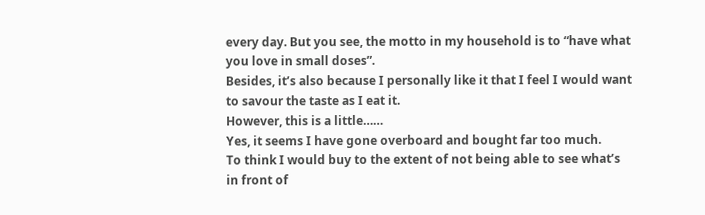every day. But you see, the motto in my household is to “have what you love in small doses”.
Besides, it’s also because I personally like it that I feel I would want to savour the taste as I eat it.
However, this is a little……
Yes, it seems I have gone overboard and bought far too much.
To think I would buy to the extent of not being able to see what’s in front of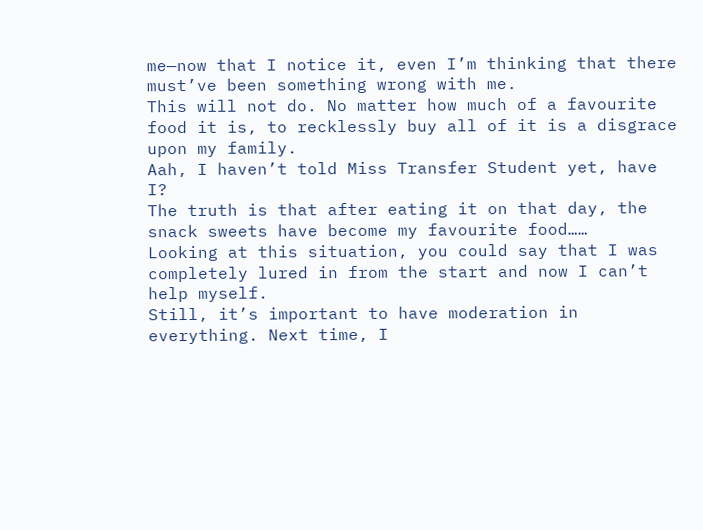me—now that I notice it, even I’m thinking that there must’ve been something wrong with me.
This will not do. No matter how much of a favourite food it is, to recklessly buy all of it is a disgrace upon my family.
Aah, I haven’t told Miss Transfer Student yet, have I?
The truth is that after eating it on that day, the snack sweets have become my favourite food……
Looking at this situation, you could say that I was completely lured in from the start and now I can’t help myself.
Still, it’s important to have moderation in everything. Next time, I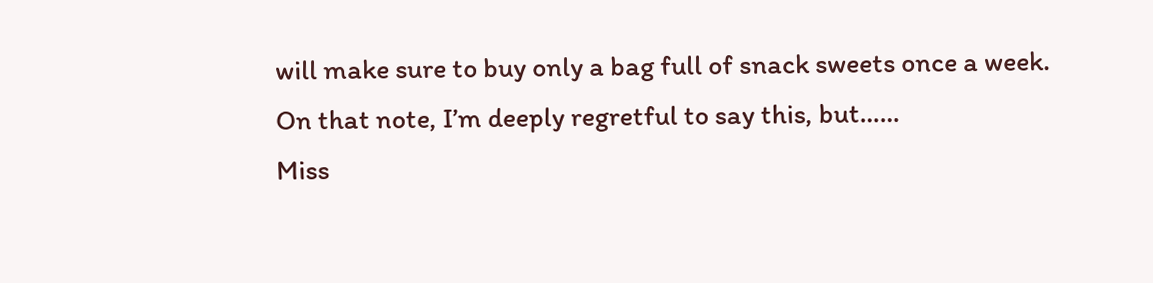will make sure to buy only a bag full of snack sweets once a week.
On that note, I’m deeply regretful to say this, but……
Miss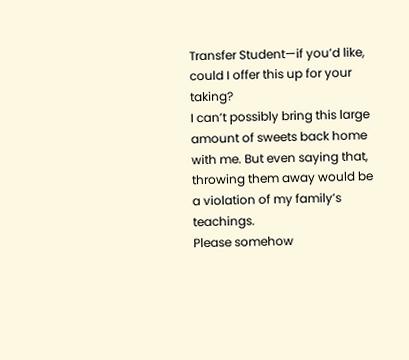Transfer Student—if you’d like, could I offer this up for your taking?
I can’t possibly bring this large amount of sweets back home with me. But even saying that, throwing them away would be a violation of my family’s teachings.
Please somehow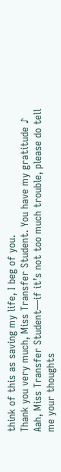think of this as saving my life, I beg of you.
Thank you very much, Miss Transfer Student. You have my gratitude ♪
Aah, Miss Transfer Student—if it’s not too much trouble, please do tell me your thoughts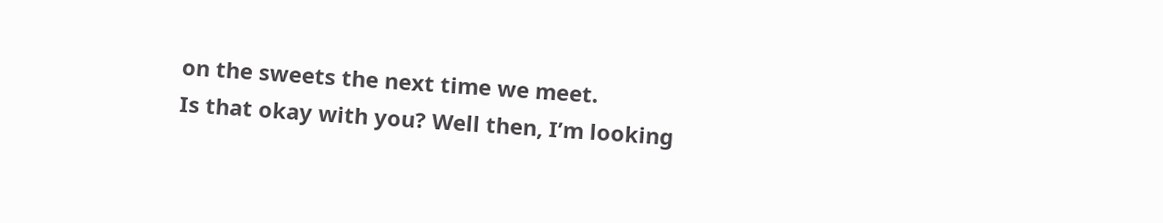on the sweets the next time we meet.
Is that okay with you? Well then, I’m looking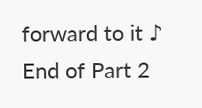forward to it ♪
End of Part 2